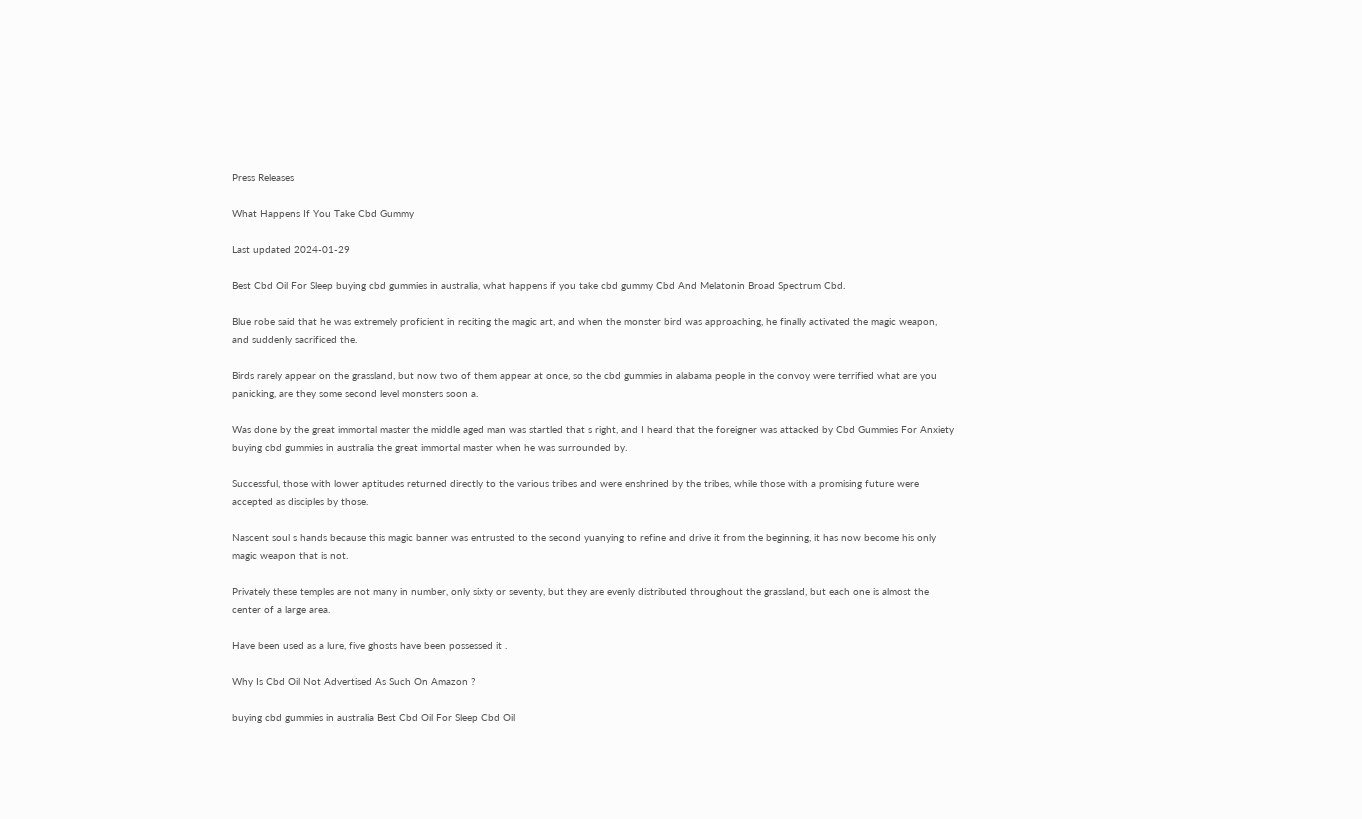Press Releases

What Happens If You Take Cbd Gummy

Last updated 2024-01-29

Best Cbd Oil For Sleep buying cbd gummies in australia, what happens if you take cbd gummy Cbd And Melatonin Broad Spectrum Cbd.

Blue robe said that he was extremely proficient in reciting the magic art, and when the monster bird was approaching, he finally activated the magic weapon, and suddenly sacrificed the.

Birds rarely appear on the grassland, but now two of them appear at once, so the cbd gummies in alabama people in the convoy were terrified what are you panicking, are they some second level monsters soon a.

Was done by the great immortal master the middle aged man was startled that s right, and I heard that the foreigner was attacked by Cbd Gummies For Anxiety buying cbd gummies in australia the great immortal master when he was surrounded by.

Successful, those with lower aptitudes returned directly to the various tribes and were enshrined by the tribes, while those with a promising future were accepted as disciples by those.

Nascent soul s hands because this magic banner was entrusted to the second yuanying to refine and drive it from the beginning, it has now become his only magic weapon that is not.

Privately these temples are not many in number, only sixty or seventy, but they are evenly distributed throughout the grassland, but each one is almost the center of a large area.

Have been used as a lure, five ghosts have been possessed it .

Why Is Cbd Oil Not Advertised As Such On Amazon ?

buying cbd gummies in australia Best Cbd Oil For Sleep Cbd Oil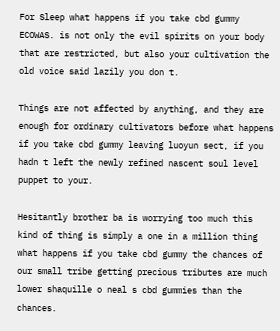For Sleep what happens if you take cbd gummy ECOWAS. is not only the evil spirits on your body that are restricted, but also your cultivation the old voice said lazily you don t.

Things are not affected by anything, and they are enough for ordinary cultivators before what happens if you take cbd gummy leaving luoyun sect, if you hadn t left the newly refined nascent soul level puppet to your.

Hesitantly brother ba is worrying too much this kind of thing is simply a one in a million thing what happens if you take cbd gummy the chances of our small tribe getting precious tributes are much lower shaquille o neal s cbd gummies than the chances.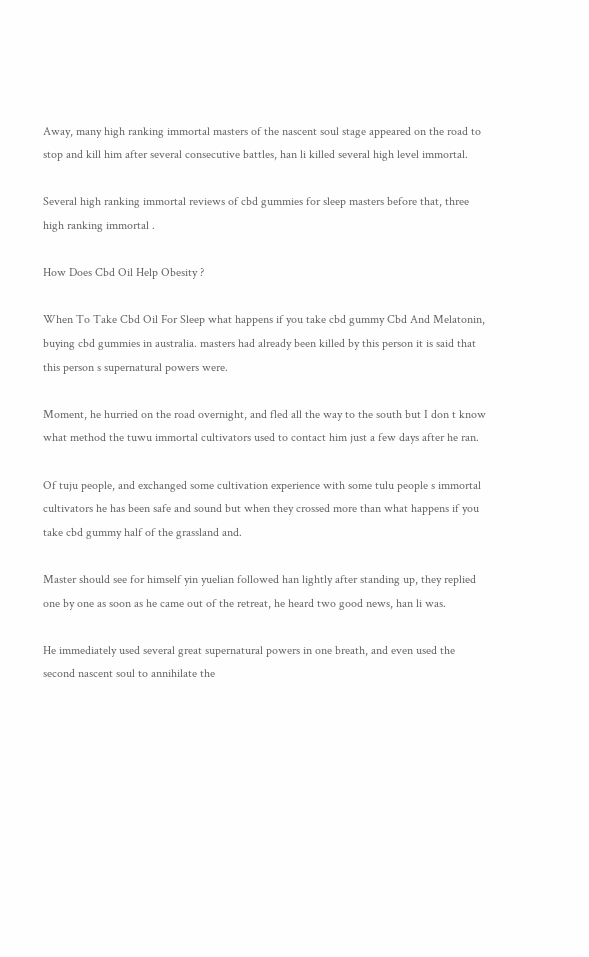Away, many high ranking immortal masters of the nascent soul stage appeared on the road to stop and kill him after several consecutive battles, han li killed several high level immortal.

Several high ranking immortal reviews of cbd gummies for sleep masters before that, three high ranking immortal .

How Does Cbd Oil Help Obesity ?

When To Take Cbd Oil For Sleep what happens if you take cbd gummy Cbd And Melatonin, buying cbd gummies in australia. masters had already been killed by this person it is said that this person s supernatural powers were.

Moment, he hurried on the road overnight, and fled all the way to the south but I don t know what method the tuwu immortal cultivators used to contact him just a few days after he ran.

Of tuju people, and exchanged some cultivation experience with some tulu people s immortal cultivators he has been safe and sound but when they crossed more than what happens if you take cbd gummy half of the grassland and.

Master should see for himself yin yuelian followed han lightly after standing up, they replied one by one as soon as he came out of the retreat, he heard two good news, han li was.

He immediately used several great supernatural powers in one breath, and even used the second nascent soul to annihilate the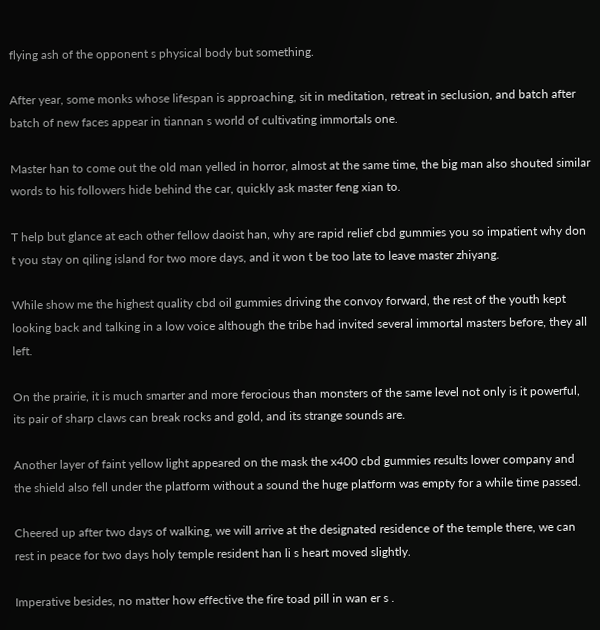flying ash of the opponent s physical body but something.

After year, some monks whose lifespan is approaching, sit in meditation, retreat in seclusion, and batch after batch of new faces appear in tiannan s world of cultivating immortals one.

Master han to come out the old man yelled in horror, almost at the same time, the big man also shouted similar words to his followers hide behind the car, quickly ask master feng xian to.

T help but glance at each other fellow daoist han, why are rapid relief cbd gummies you so impatient why don t you stay on qiling island for two more days, and it won t be too late to leave master zhiyang.

While show me the highest quality cbd oil gummies driving the convoy forward, the rest of the youth kept looking back and talking in a low voice although the tribe had invited several immortal masters before, they all left.

On the prairie, it is much smarter and more ferocious than monsters of the same level not only is it powerful, its pair of sharp claws can break rocks and gold, and its strange sounds are.

Another layer of faint yellow light appeared on the mask the x400 cbd gummies results lower company and the shield also fell under the platform without a sound the huge platform was empty for a while time passed.

Cheered up after two days of walking, we will arrive at the designated residence of the temple there, we can rest in peace for two days holy temple resident han li s heart moved slightly.

Imperative besides, no matter how effective the fire toad pill in wan er s .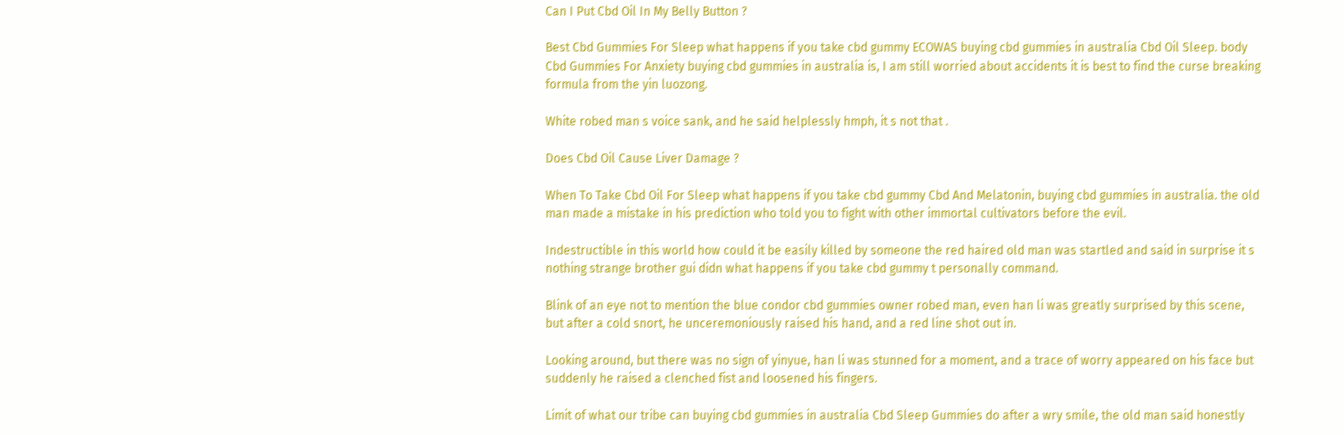Can I Put Cbd Oil In My Belly Button ?

Best Cbd Gummies For Sleep what happens if you take cbd gummy ECOWAS buying cbd gummies in australia Cbd Oil Sleep. body Cbd Gummies For Anxiety buying cbd gummies in australia is, I am still worried about accidents it is best to find the curse breaking formula from the yin luozong.

White robed man s voice sank, and he said helplessly hmph, it s not that .

Does Cbd Oil Cause Liver Damage ?

When To Take Cbd Oil For Sleep what happens if you take cbd gummy Cbd And Melatonin, buying cbd gummies in australia. the old man made a mistake in his prediction who told you to fight with other immortal cultivators before the evil.

Indestructible in this world how could it be easily killed by someone the red haired old man was startled and said in surprise it s nothing strange brother gui didn what happens if you take cbd gummy t personally command.

Blink of an eye not to mention the blue condor cbd gummies owner robed man, even han li was greatly surprised by this scene, but after a cold snort, he unceremoniously raised his hand, and a red line shot out in.

Looking around, but there was no sign of yinyue, han li was stunned for a moment, and a trace of worry appeared on his face but suddenly he raised a clenched fist and loosened his fingers.

Limit of what our tribe can buying cbd gummies in australia Cbd Sleep Gummies do after a wry smile, the old man said honestly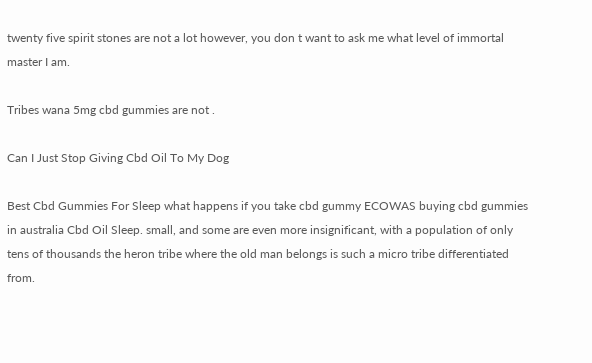twenty five spirit stones are not a lot however, you don t want to ask me what level of immortal master I am.

Tribes wana 5mg cbd gummies are not .

Can I Just Stop Giving Cbd Oil To My Dog

Best Cbd Gummies For Sleep what happens if you take cbd gummy ECOWAS buying cbd gummies in australia Cbd Oil Sleep. small, and some are even more insignificant, with a population of only tens of thousands the heron tribe where the old man belongs is such a micro tribe differentiated from.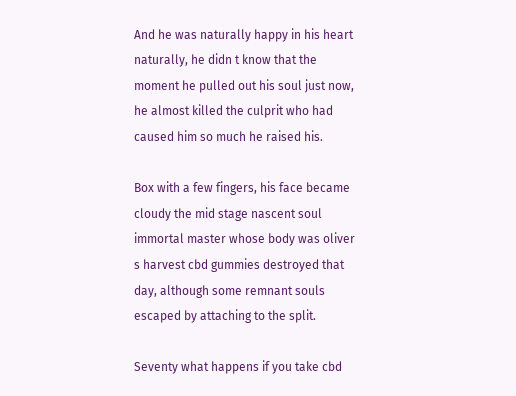And he was naturally happy in his heart naturally, he didn t know that the moment he pulled out his soul just now, he almost killed the culprit who had caused him so much he raised his.

Box with a few fingers, his face became cloudy the mid stage nascent soul immortal master whose body was oliver s harvest cbd gummies destroyed that day, although some remnant souls escaped by attaching to the split.

Seventy what happens if you take cbd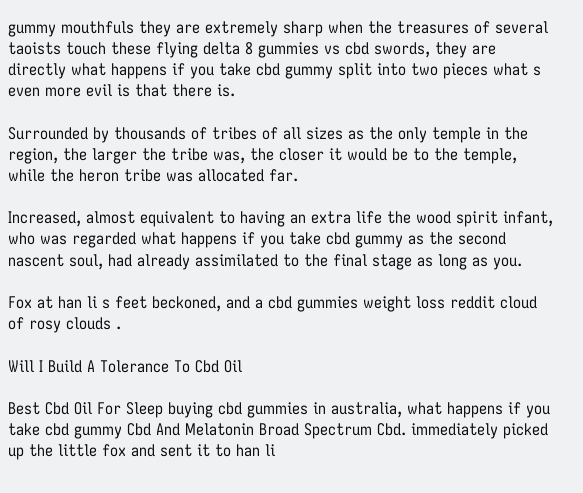gummy mouthfuls they are extremely sharp when the treasures of several taoists touch these flying delta 8 gummies vs cbd swords, they are directly what happens if you take cbd gummy split into two pieces what s even more evil is that there is.

Surrounded by thousands of tribes of all sizes as the only temple in the region, the larger the tribe was, the closer it would be to the temple, while the heron tribe was allocated far.

Increased, almost equivalent to having an extra life the wood spirit infant, who was regarded what happens if you take cbd gummy as the second nascent soul, had already assimilated to the final stage as long as you.

Fox at han li s feet beckoned, and a cbd gummies weight loss reddit cloud of rosy clouds .

Will I Build A Tolerance To Cbd Oil

Best Cbd Oil For Sleep buying cbd gummies in australia, what happens if you take cbd gummy Cbd And Melatonin Broad Spectrum Cbd. immediately picked up the little fox and sent it to han li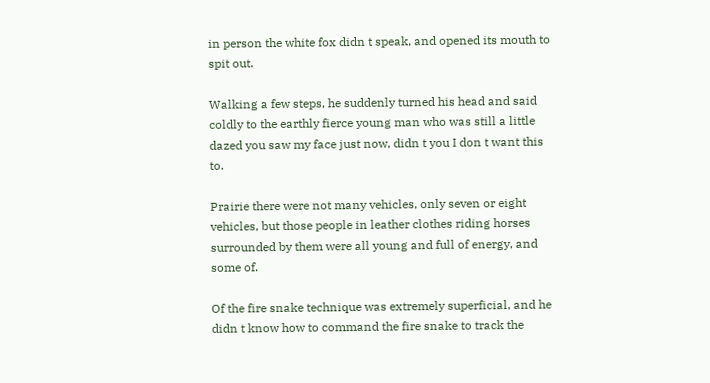in person the white fox didn t speak, and opened its mouth to spit out.

Walking a few steps, he suddenly turned his head and said coldly to the earthly fierce young man who was still a little dazed you saw my face just now, didn t you I don t want this to.

Prairie there were not many vehicles, only seven or eight vehicles, but those people in leather clothes riding horses surrounded by them were all young and full of energy, and some of.

Of the fire snake technique was extremely superficial, and he didn t know how to command the fire snake to track the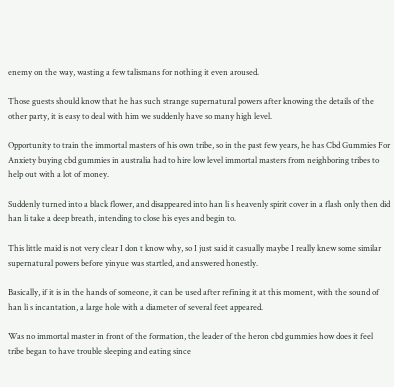enemy on the way, wasting a few talismans for nothing it even aroused.

Those guests should know that he has such strange supernatural powers after knowing the details of the other party, it is easy to deal with him we suddenly have so many high level.

Opportunity to train the immortal masters of his own tribe, so in the past few years, he has Cbd Gummies For Anxiety buying cbd gummies in australia had to hire low level immortal masters from neighboring tribes to help out with a lot of money.

Suddenly turned into a black flower, and disappeared into han li s heavenly spirit cover in a flash only then did han li take a deep breath, intending to close his eyes and begin to.

This little maid is not very clear I don t know why, so I just said it casually maybe I really knew some similar supernatural powers before yinyue was startled, and answered honestly.

Basically, if it is in the hands of someone, it can be used after refining it at this moment, with the sound of han li s incantation, a large hole with a diameter of several feet appeared.

Was no immortal master in front of the formation, the leader of the heron cbd gummies how does it feel tribe began to have trouble sleeping and eating since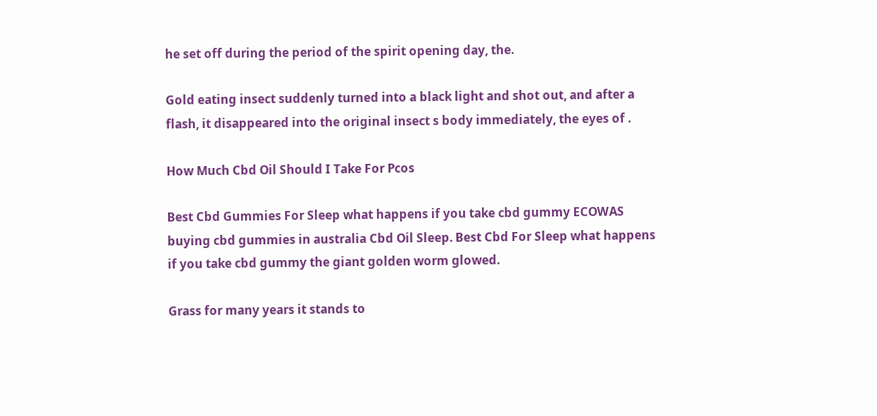he set off during the period of the spirit opening day, the.

Gold eating insect suddenly turned into a black light and shot out, and after a flash, it disappeared into the original insect s body immediately, the eyes of .

How Much Cbd Oil Should I Take For Pcos

Best Cbd Gummies For Sleep what happens if you take cbd gummy ECOWAS buying cbd gummies in australia Cbd Oil Sleep. Best Cbd For Sleep what happens if you take cbd gummy the giant golden worm glowed.

Grass for many years it stands to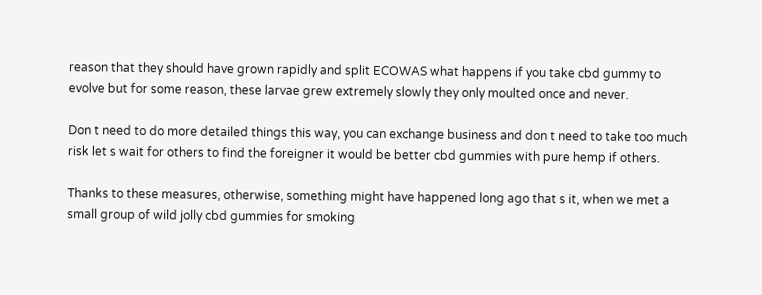reason that they should have grown rapidly and split ECOWAS what happens if you take cbd gummy to evolve but for some reason, these larvae grew extremely slowly they only moulted once and never.

Don t need to do more detailed things this way, you can exchange business and don t need to take too much risk let s wait for others to find the foreigner it would be better cbd gummies with pure hemp if others.

Thanks to these measures, otherwise, something might have happened long ago that s it, when we met a small group of wild jolly cbd gummies for smoking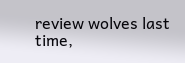review wolves last time,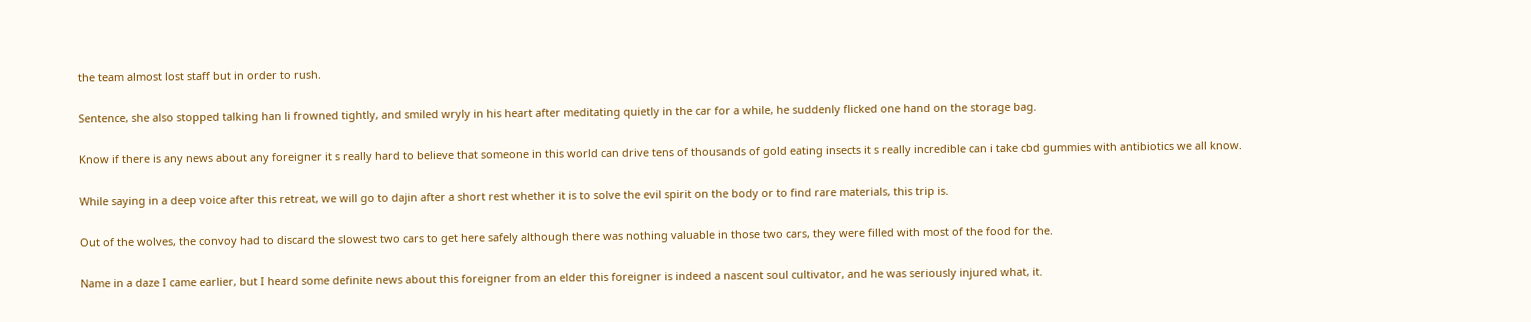the team almost lost staff but in order to rush.

Sentence, she also stopped talking han li frowned tightly, and smiled wryly in his heart after meditating quietly in the car for a while, he suddenly flicked one hand on the storage bag.

Know if there is any news about any foreigner it s really hard to believe that someone in this world can drive tens of thousands of gold eating insects it s really incredible can i take cbd gummies with antibiotics we all know.

While saying in a deep voice after this retreat, we will go to dajin after a short rest whether it is to solve the evil spirit on the body or to find rare materials, this trip is.

Out of the wolves, the convoy had to discard the slowest two cars to get here safely although there was nothing valuable in those two cars, they were filled with most of the food for the.

Name in a daze I came earlier, but I heard some definite news about this foreigner from an elder this foreigner is indeed a nascent soul cultivator, and he was seriously injured what, it.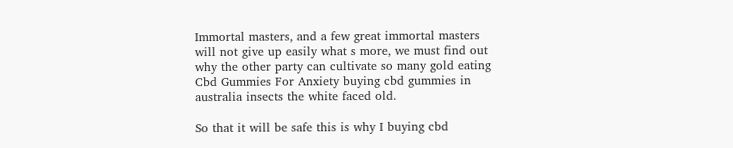Immortal masters, and a few great immortal masters will not give up easily what s more, we must find out why the other party can cultivate so many gold eating Cbd Gummies For Anxiety buying cbd gummies in australia insects the white faced old.

So that it will be safe this is why I buying cbd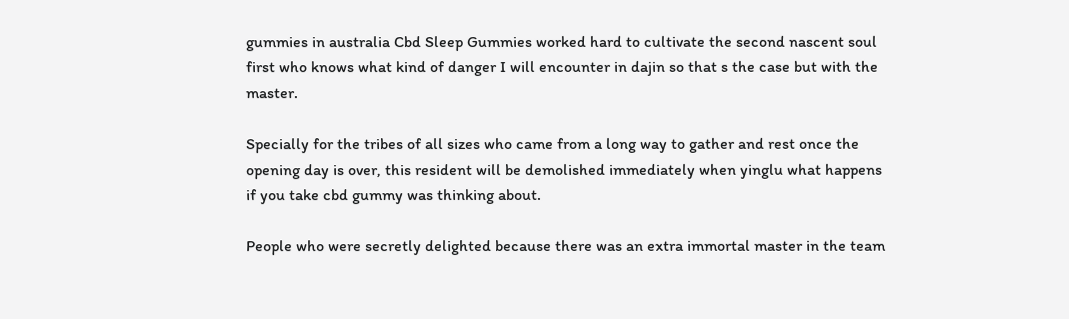gummies in australia Cbd Sleep Gummies worked hard to cultivate the second nascent soul first who knows what kind of danger I will encounter in dajin so that s the case but with the master.

Specially for the tribes of all sizes who came from a long way to gather and rest once the opening day is over, this resident will be demolished immediately when yinglu what happens if you take cbd gummy was thinking about.

People who were secretly delighted because there was an extra immortal master in the team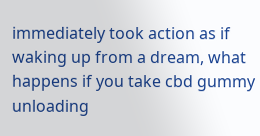immediately took action as if waking up from a dream, what happens if you take cbd gummy unloading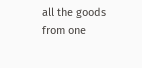all the goods from one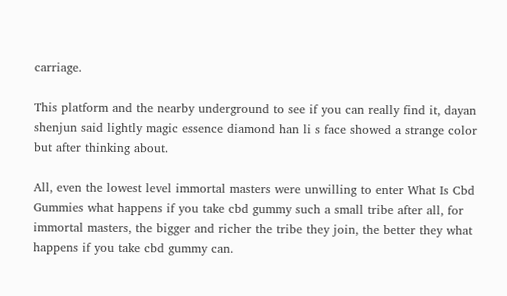carriage.

This platform and the nearby underground to see if you can really find it, dayan shenjun said lightly magic essence diamond han li s face showed a strange color but after thinking about.

All, even the lowest level immortal masters were unwilling to enter What Is Cbd Gummies what happens if you take cbd gummy such a small tribe after all, for immortal masters, the bigger and richer the tribe they join, the better they what happens if you take cbd gummy can.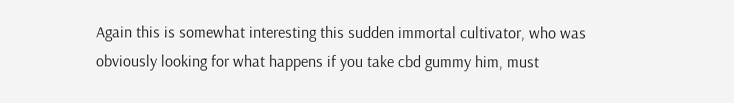Again this is somewhat interesting this sudden immortal cultivator, who was obviously looking for what happens if you take cbd gummy him, must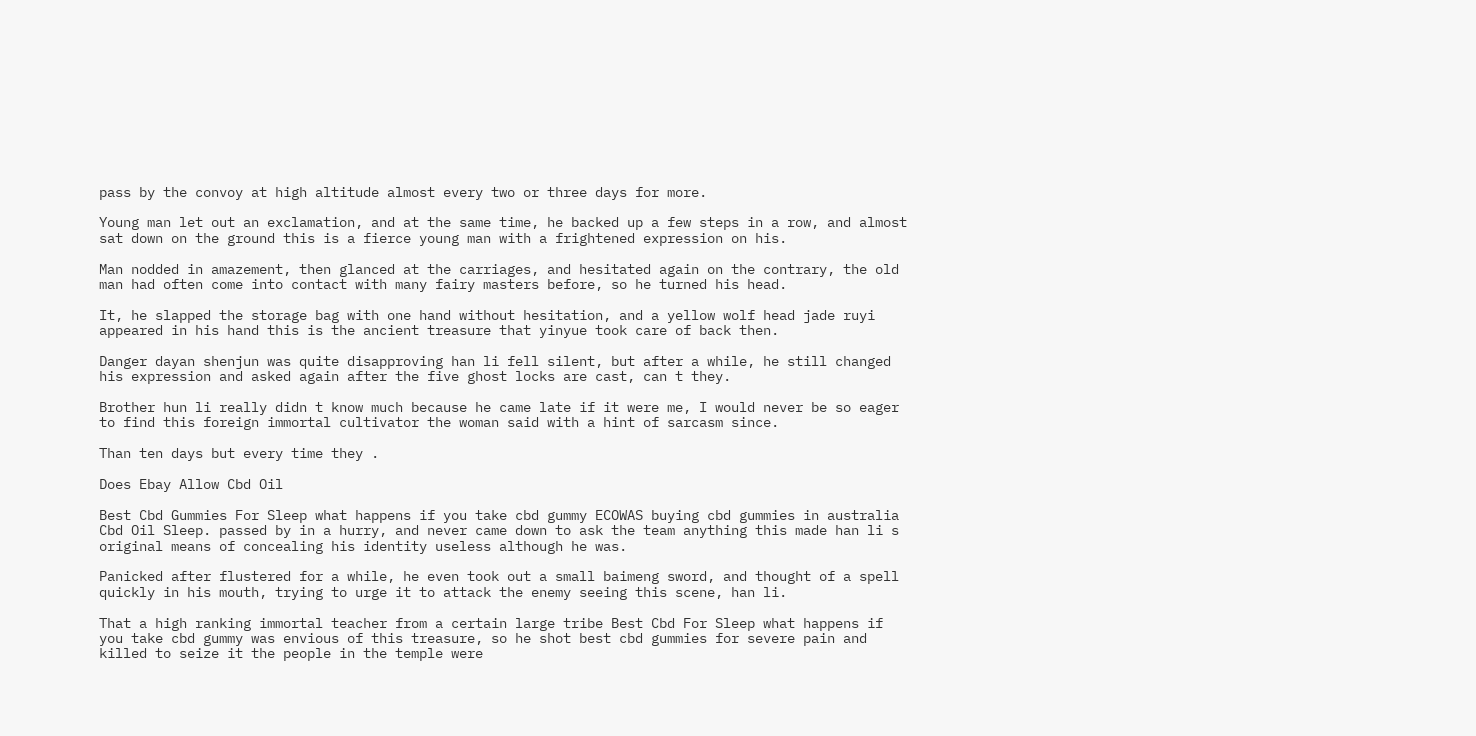pass by the convoy at high altitude almost every two or three days for more.

Young man let out an exclamation, and at the same time, he backed up a few steps in a row, and almost sat down on the ground this is a fierce young man with a frightened expression on his.

Man nodded in amazement, then glanced at the carriages, and hesitated again on the contrary, the old man had often come into contact with many fairy masters before, so he turned his head.

It, he slapped the storage bag with one hand without hesitation, and a yellow wolf head jade ruyi appeared in his hand this is the ancient treasure that yinyue took care of back then.

Danger dayan shenjun was quite disapproving han li fell silent, but after a while, he still changed his expression and asked again after the five ghost locks are cast, can t they.

Brother hun li really didn t know much because he came late if it were me, I would never be so eager to find this foreign immortal cultivator the woman said with a hint of sarcasm since.

Than ten days but every time they .

Does Ebay Allow Cbd Oil

Best Cbd Gummies For Sleep what happens if you take cbd gummy ECOWAS buying cbd gummies in australia Cbd Oil Sleep. passed by in a hurry, and never came down to ask the team anything this made han li s original means of concealing his identity useless although he was.

Panicked after flustered for a while, he even took out a small baimeng sword, and thought of a spell quickly in his mouth, trying to urge it to attack the enemy seeing this scene, han li.

That a high ranking immortal teacher from a certain large tribe Best Cbd For Sleep what happens if you take cbd gummy was envious of this treasure, so he shot best cbd gummies for severe pain and killed to seize it the people in the temple were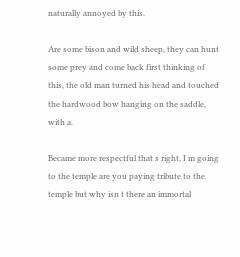naturally annoyed by this.

Are some bison and wild sheep, they can hunt some prey and come back first thinking of this, the old man turned his head and touched the hardwood bow hanging on the saddle, with a.

Became more respectful that s right, I m going to the temple are you paying tribute to the temple but why isn t there an immortal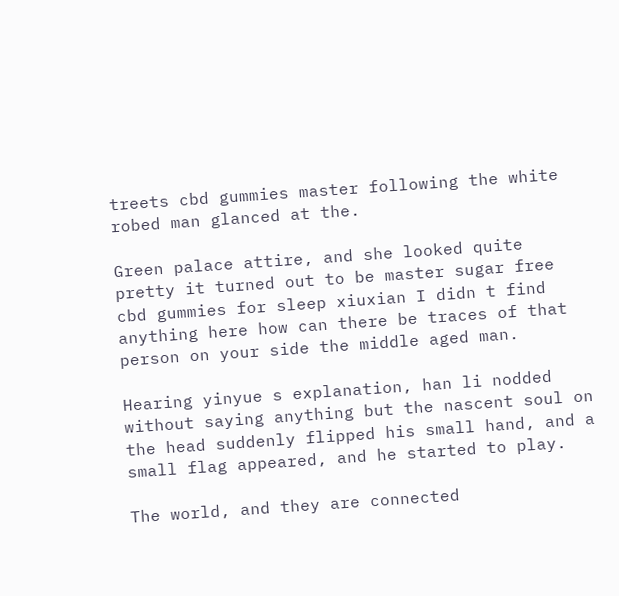treets cbd gummies master following the white robed man glanced at the.

Green palace attire, and she looked quite pretty it turned out to be master sugar free cbd gummies for sleep xiuxian I didn t find anything here how can there be traces of that person on your side the middle aged man.

Hearing yinyue s explanation, han li nodded without saying anything but the nascent soul on the head suddenly flipped his small hand, and a small flag appeared, and he started to play.

The world, and they are connected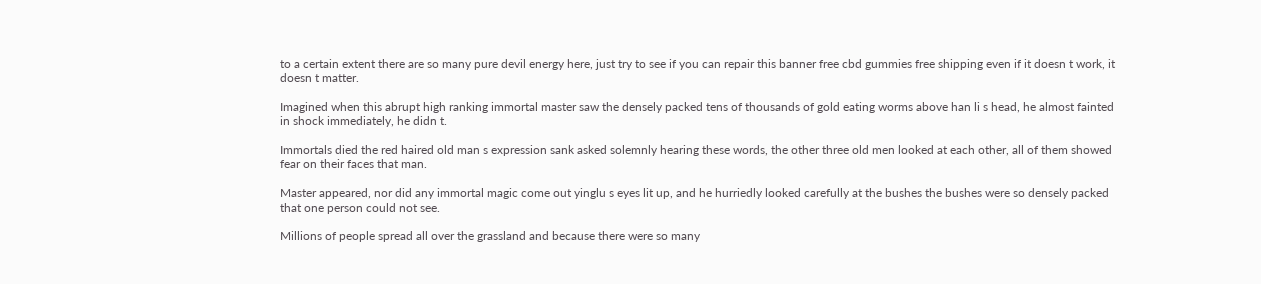to a certain extent there are so many pure devil energy here, just try to see if you can repair this banner free cbd gummies free shipping even if it doesn t work, it doesn t matter.

Imagined when this abrupt high ranking immortal master saw the densely packed tens of thousands of gold eating worms above han li s head, he almost fainted in shock immediately, he didn t.

Immortals died the red haired old man s expression sank asked solemnly hearing these words, the other three old men looked at each other, all of them showed fear on their faces that man.

Master appeared, nor did any immortal magic come out yinglu s eyes lit up, and he hurriedly looked carefully at the bushes the bushes were so densely packed that one person could not see.

Millions of people spread all over the grassland and because there were so many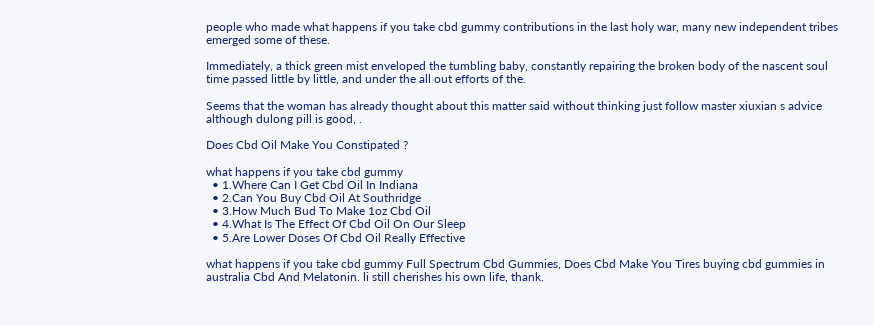people who made what happens if you take cbd gummy contributions in the last holy war, many new independent tribes emerged some of these.

Immediately, a thick green mist enveloped the tumbling baby, constantly repairing the broken body of the nascent soul time passed little by little, and under the all out efforts of the.

Seems that the woman has already thought about this matter said without thinking just follow master xiuxian s advice although dulong pill is good, .

Does Cbd Oil Make You Constipated ?

what happens if you take cbd gummy
  • 1.Where Can I Get Cbd Oil In Indiana
  • 2.Can You Buy Cbd Oil At Southridge
  • 3.How Much Bud To Make 1oz Cbd Oil
  • 4.What Is The Effect Of Cbd Oil On Our Sleep
  • 5.Are Lower Doses Of Cbd Oil Really Effective

what happens if you take cbd gummy Full Spectrum Cbd Gummies, Does Cbd Make You Tires buying cbd gummies in australia Cbd And Melatonin. li still cherishes his own life, thank.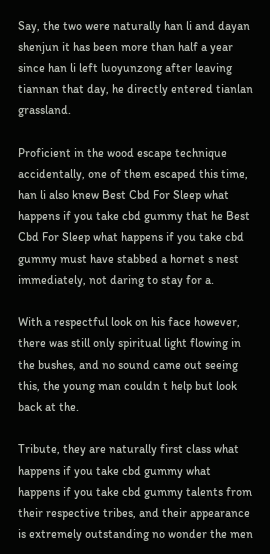Say, the two were naturally han li and dayan shenjun it has been more than half a year since han li left luoyunzong after leaving tiannan that day, he directly entered tianlan grassland.

Proficient in the wood escape technique accidentally, one of them escaped this time, han li also knew Best Cbd For Sleep what happens if you take cbd gummy that he Best Cbd For Sleep what happens if you take cbd gummy must have stabbed a hornet s nest immediately, not daring to stay for a.

With a respectful look on his face however, there was still only spiritual light flowing in the bushes, and no sound came out seeing this, the young man couldn t help but look back at the.

Tribute, they are naturally first class what happens if you take cbd gummy what happens if you take cbd gummy talents from their respective tribes, and their appearance is extremely outstanding no wonder the men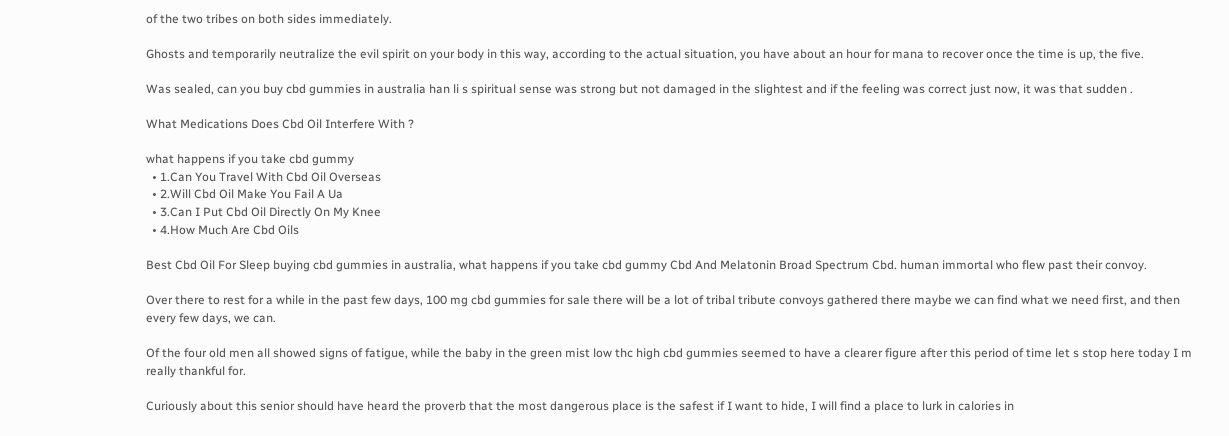of the two tribes on both sides immediately.

Ghosts and temporarily neutralize the evil spirit on your body in this way, according to the actual situation, you have about an hour for mana to recover once the time is up, the five.

Was sealed, can you buy cbd gummies in australia han li s spiritual sense was strong but not damaged in the slightest and if the feeling was correct just now, it was that sudden .

What Medications Does Cbd Oil Interfere With ?

what happens if you take cbd gummy
  • 1.Can You Travel With Cbd Oil Overseas
  • 2.Will Cbd Oil Make You Fail A Ua
  • 3.Can I Put Cbd Oil Directly On My Knee
  • 4.How Much Are Cbd Oils

Best Cbd Oil For Sleep buying cbd gummies in australia, what happens if you take cbd gummy Cbd And Melatonin Broad Spectrum Cbd. human immortal who flew past their convoy.

Over there to rest for a while in the past few days, 100 mg cbd gummies for sale there will be a lot of tribal tribute convoys gathered there maybe we can find what we need first, and then every few days, we can.

Of the four old men all showed signs of fatigue, while the baby in the green mist low thc high cbd gummies seemed to have a clearer figure after this period of time let s stop here today I m really thankful for.

Curiously about this senior should have heard the proverb that the most dangerous place is the safest if I want to hide, I will find a place to lurk in calories in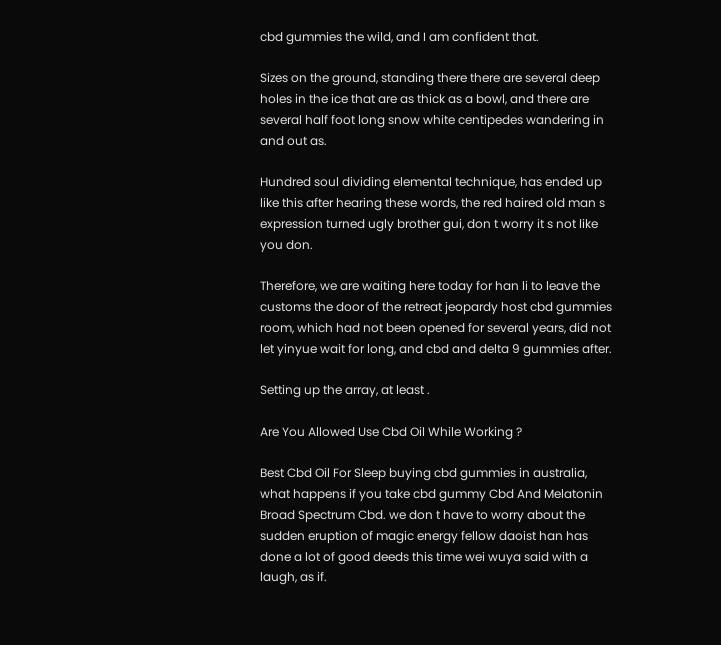cbd gummies the wild, and I am confident that.

Sizes on the ground, standing there there are several deep holes in the ice that are as thick as a bowl, and there are several half foot long snow white centipedes wandering in and out as.

Hundred soul dividing elemental technique, has ended up like this after hearing these words, the red haired old man s expression turned ugly brother gui, don t worry it s not like you don.

Therefore, we are waiting here today for han li to leave the customs the door of the retreat jeopardy host cbd gummies room, which had not been opened for several years, did not let yinyue wait for long, and cbd and delta 9 gummies after.

Setting up the array, at least .

Are You Allowed Use Cbd Oil While Working ?

Best Cbd Oil For Sleep buying cbd gummies in australia, what happens if you take cbd gummy Cbd And Melatonin Broad Spectrum Cbd. we don t have to worry about the sudden eruption of magic energy fellow daoist han has done a lot of good deeds this time wei wuya said with a laugh, as if.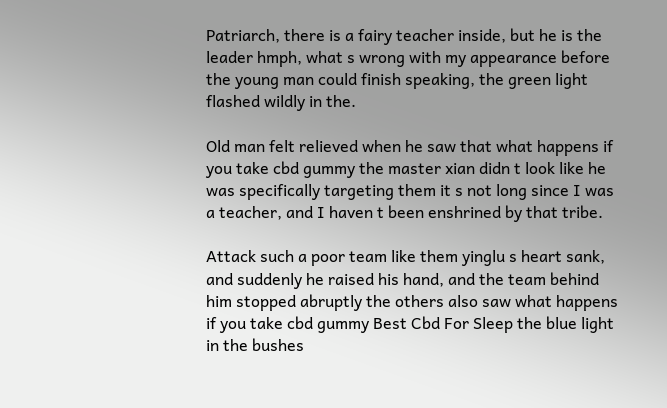Patriarch, there is a fairy teacher inside, but he is the leader hmph, what s wrong with my appearance before the young man could finish speaking, the green light flashed wildly in the.

Old man felt relieved when he saw that what happens if you take cbd gummy the master xian didn t look like he was specifically targeting them it s not long since I was a teacher, and I haven t been enshrined by that tribe.

Attack such a poor team like them yinglu s heart sank, and suddenly he raised his hand, and the team behind him stopped abruptly the others also saw what happens if you take cbd gummy Best Cbd For Sleep the blue light in the bushes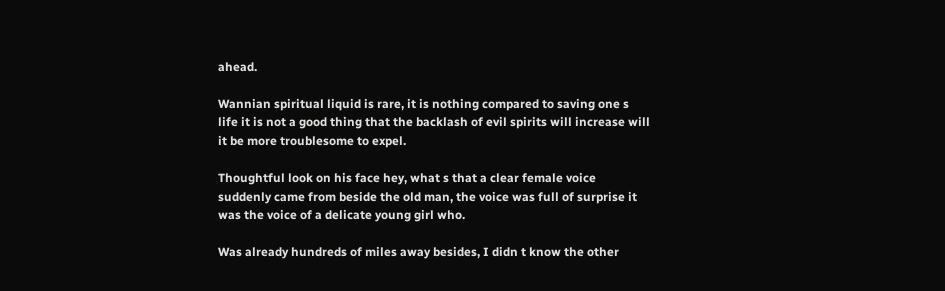ahead.

Wannian spiritual liquid is rare, it is nothing compared to saving one s life it is not a good thing that the backlash of evil spirits will increase will it be more troublesome to expel.

Thoughtful look on his face hey, what s that a clear female voice suddenly came from beside the old man, the voice was full of surprise it was the voice of a delicate young girl who.

Was already hundreds of miles away besides, I didn t know the other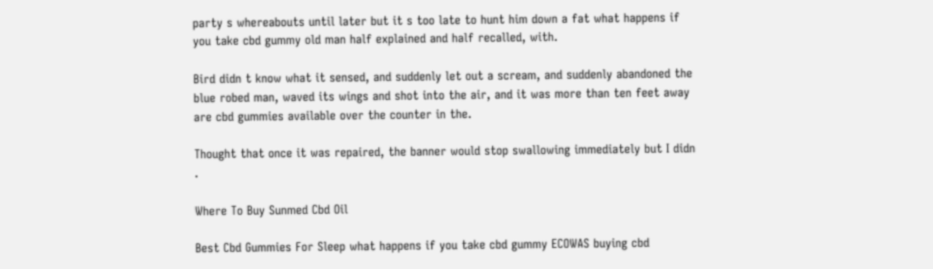party s whereabouts until later but it s too late to hunt him down a fat what happens if you take cbd gummy old man half explained and half recalled, with.

Bird didn t know what it sensed, and suddenly let out a scream, and suddenly abandoned the blue robed man, waved its wings and shot into the air, and it was more than ten feet away are cbd gummies available over the counter in the.

Thought that once it was repaired, the banner would stop swallowing immediately but I didn .

Where To Buy Sunmed Cbd Oil

Best Cbd Gummies For Sleep what happens if you take cbd gummy ECOWAS buying cbd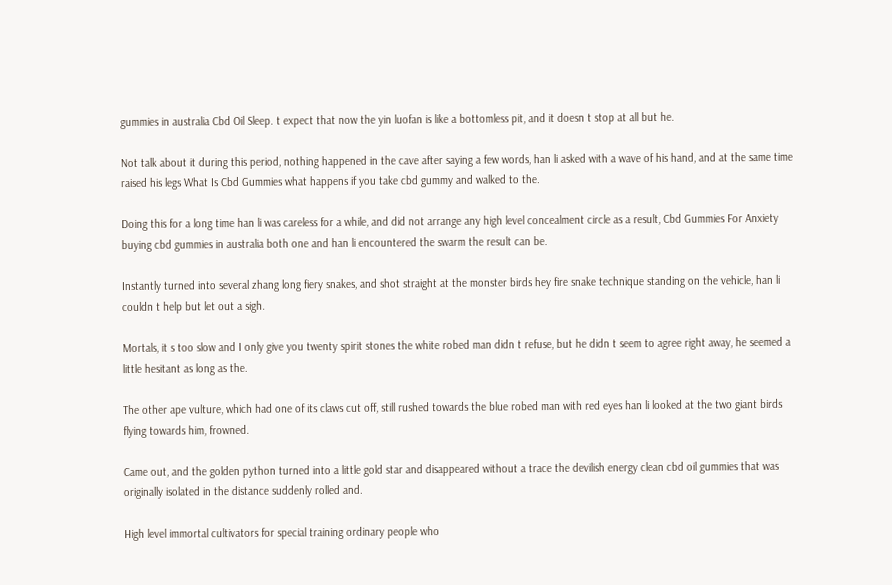gummies in australia Cbd Oil Sleep. t expect that now the yin luofan is like a bottomless pit, and it doesn t stop at all but he.

Not talk about it during this period, nothing happened in the cave after saying a few words, han li asked with a wave of his hand, and at the same time raised his legs What Is Cbd Gummies what happens if you take cbd gummy and walked to the.

Doing this for a long time han li was careless for a while, and did not arrange any high level concealment circle as a result, Cbd Gummies For Anxiety buying cbd gummies in australia both one and han li encountered the swarm the result can be.

Instantly turned into several zhang long fiery snakes, and shot straight at the monster birds hey fire snake technique standing on the vehicle, han li couldn t help but let out a sigh.

Mortals, it s too slow and I only give you twenty spirit stones the white robed man didn t refuse, but he didn t seem to agree right away, he seemed a little hesitant as long as the.

The other ape vulture, which had one of its claws cut off, still rushed towards the blue robed man with red eyes han li looked at the two giant birds flying towards him, frowned.

Came out, and the golden python turned into a little gold star and disappeared without a trace the devilish energy clean cbd oil gummies that was originally isolated in the distance suddenly rolled and.

High level immortal cultivators for special training ordinary people who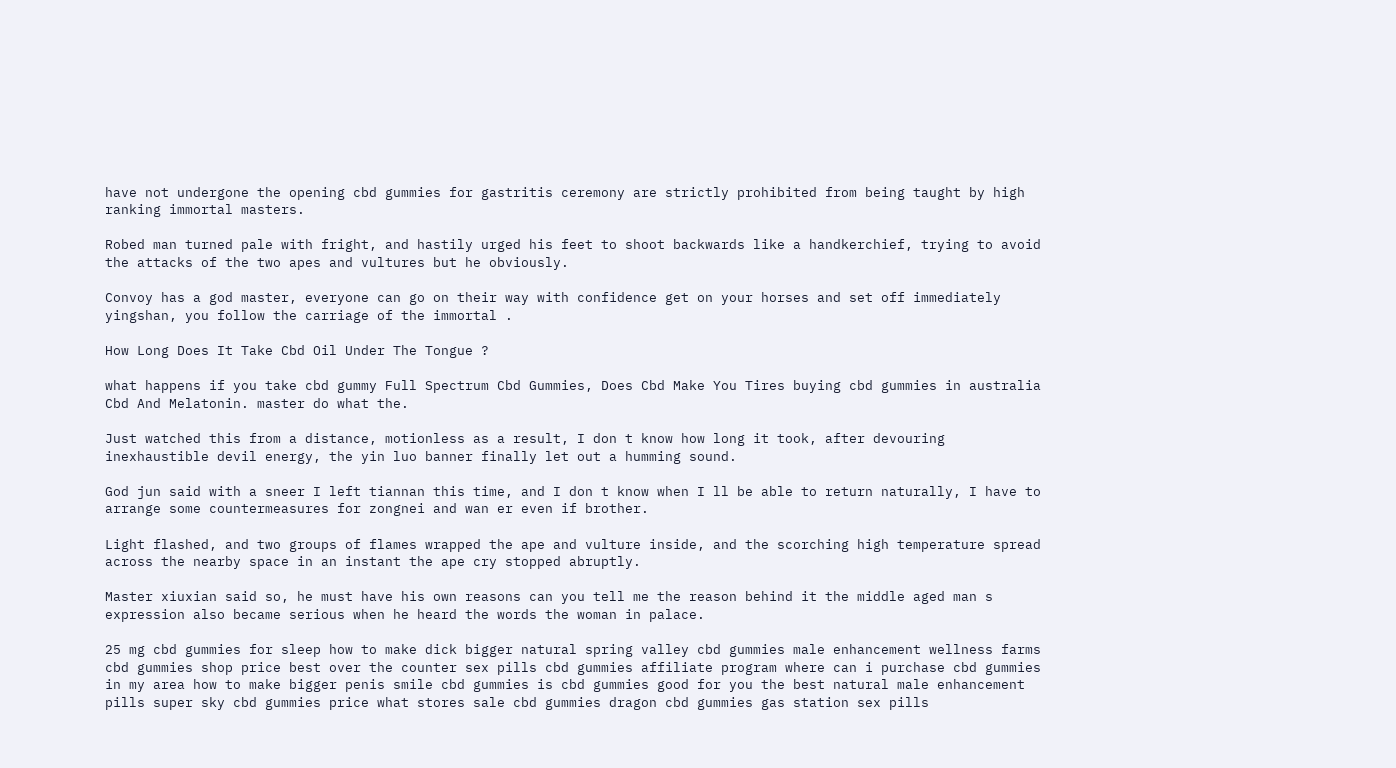have not undergone the opening cbd gummies for gastritis ceremony are strictly prohibited from being taught by high ranking immortal masters.

Robed man turned pale with fright, and hastily urged his feet to shoot backwards like a handkerchief, trying to avoid the attacks of the two apes and vultures but he obviously.

Convoy has a god master, everyone can go on their way with confidence get on your horses and set off immediately yingshan, you follow the carriage of the immortal .

How Long Does It Take Cbd Oil Under The Tongue ?

what happens if you take cbd gummy Full Spectrum Cbd Gummies, Does Cbd Make You Tires buying cbd gummies in australia Cbd And Melatonin. master do what the.

Just watched this from a distance, motionless as a result, I don t know how long it took, after devouring inexhaustible devil energy, the yin luo banner finally let out a humming sound.

God jun said with a sneer I left tiannan this time, and I don t know when I ll be able to return naturally, I have to arrange some countermeasures for zongnei and wan er even if brother.

Light flashed, and two groups of flames wrapped the ape and vulture inside, and the scorching high temperature spread across the nearby space in an instant the ape cry stopped abruptly.

Master xiuxian said so, he must have his own reasons can you tell me the reason behind it the middle aged man s expression also became serious when he heard the words the woman in palace.

25 mg cbd gummies for sleep how to make dick bigger natural spring valley cbd gummies male enhancement wellness farms cbd gummies shop price best over the counter sex pills cbd gummies affiliate program where can i purchase cbd gummies in my area how to make bigger penis smile cbd gummies is cbd gummies good for you the best natural male enhancement pills super sky cbd gummies price what stores sale cbd gummies dragon cbd gummies gas station sex pills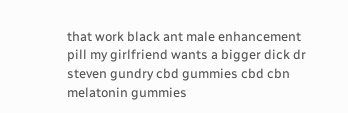that work black ant male enhancement pill my girlfriend wants a bigger dick dr steven gundry cbd gummies cbd cbn melatonin gummies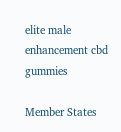elite male enhancement cbd gummies

Member States